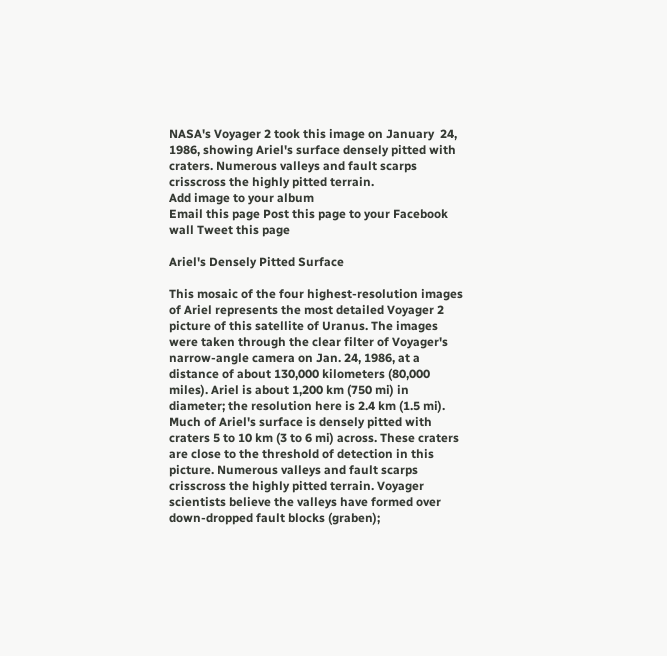NASA's Voyager 2 took this image on January  24, 1986, showing Ariel's surface densely pitted with craters. Numerous valleys and fault scarps crisscross the highly pitted terrain.
Add image to your album
Email this page Post this page to your Facebook wall Tweet this page

Ariel's Densely Pitted Surface

This mosaic of the four highest-resolution images of Ariel represents the most detailed Voyager 2 picture of this satellite of Uranus. The images were taken through the clear filter of Voyager's narrow-angle camera on Jan. 24, 1986, at a distance of about 130,000 kilometers (80,000 miles). Ariel is about 1,200 km (750 mi) in diameter; the resolution here is 2.4 km (1.5 mi). Much of Ariel's surface is densely pitted with craters 5 to 10 km (3 to 6 mi) across. These craters are close to the threshold of detection in this picture. Numerous valleys and fault scarps crisscross the highly pitted terrain. Voyager scientists believe the valleys have formed over down-dropped fault blocks (graben);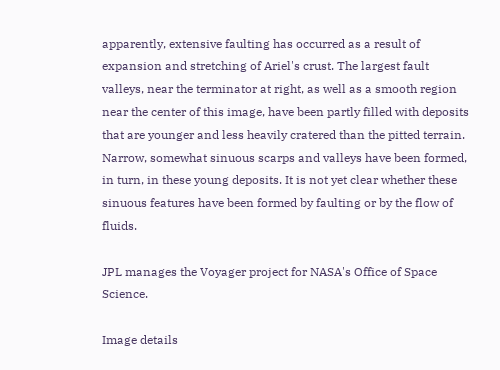apparently, extensive faulting has occurred as a result of expansion and stretching of Ariel's crust. The largest fault valleys, near the terminator at right, as well as a smooth region near the center of this image, have been partly filled with deposits that are younger and less heavily cratered than the pitted terrain. Narrow, somewhat sinuous scarps and valleys have been formed, in turn, in these young deposits. It is not yet clear whether these sinuous features have been formed by faulting or by the flow of fluids.

JPL manages the Voyager project for NASA's Office of Space Science.

Image details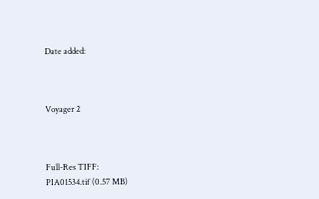Date added:



Voyager 2



Full-Res TIFF:
PIA01534.tif (0.57 MB)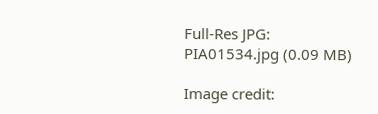Full-Res JPG:
PIA01534.jpg (0.09 MB)

Image credit: